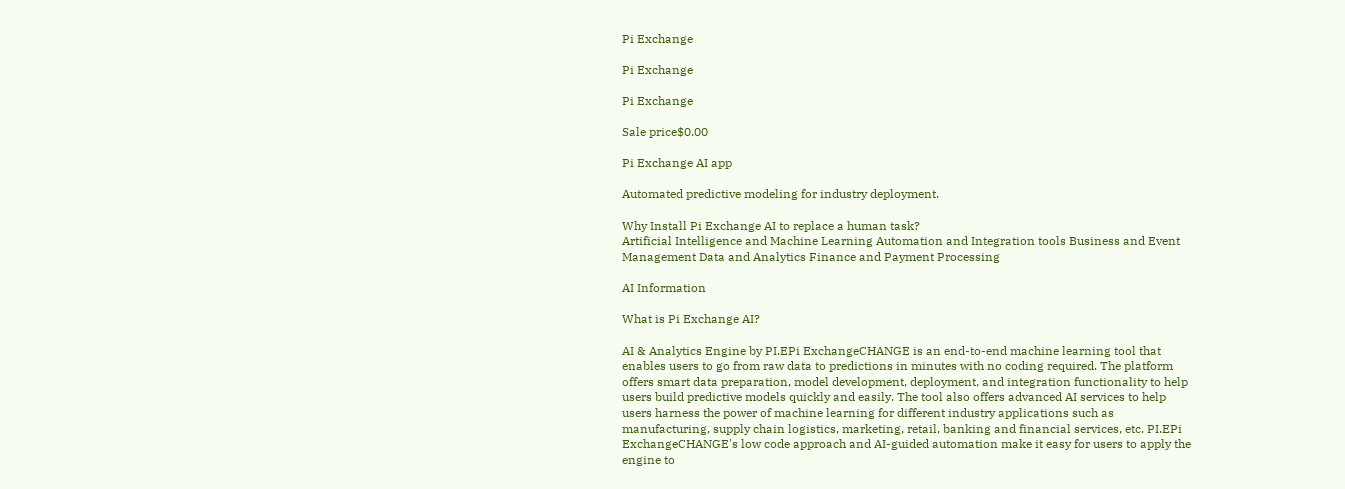Pi Exchange

Pi Exchange

Pi Exchange

Sale price$0.00

Pi Exchange AI app

Automated predictive modeling for industry deployment.

Why Install Pi Exchange AI to replace a human task?
Artificial Intelligence and Machine Learning Automation and Integration tools Business and Event Management Data and Analytics Finance and Payment Processing

AI Information

What is Pi Exchange AI?

AI & Analytics Engine by PI.EPi ExchangeCHANGE is an end-to-end machine learning tool that enables users to go from raw data to predictions in minutes with no coding required. The platform offers smart data preparation, model development, deployment, and integration functionality to help users build predictive models quickly and easily. The tool also offers advanced AI services to help users harness the power of machine learning for different industry applications such as manufacturing, supply chain logistics, marketing, retail, banking and financial services, etc. PI.EPi ExchangeCHANGE's low code approach and AI-guided automation make it easy for users to apply the engine to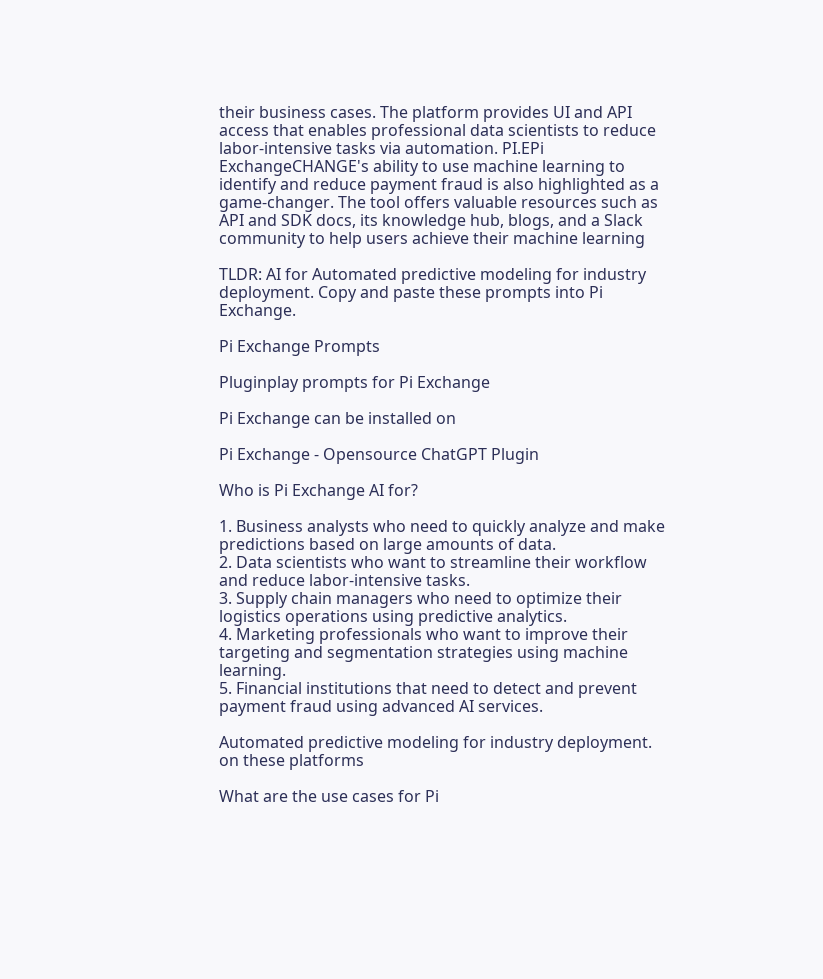their business cases. The platform provides UI and API access that enables professional data scientists to reduce labor-intensive tasks via automation. PI.EPi ExchangeCHANGE's ability to use machine learning to identify and reduce payment fraud is also highlighted as a game-changer. The tool offers valuable resources such as API and SDK docs, its knowledge hub, blogs, and a Slack community to help users achieve their machine learning

TLDR: AI for Automated predictive modeling for industry deployment. Copy and paste these prompts into Pi Exchange.

Pi Exchange Prompts

Pluginplay prompts for Pi Exchange

Pi Exchange can be installed on

Pi Exchange - Opensource ChatGPT Plugin

Who is Pi Exchange AI for?

1. Business analysts who need to quickly analyze and make predictions based on large amounts of data.
2. Data scientists who want to streamline their workflow and reduce labor-intensive tasks.
3. Supply chain managers who need to optimize their logistics operations using predictive analytics.
4. Marketing professionals who want to improve their targeting and segmentation strategies using machine learning.
5. Financial institutions that need to detect and prevent payment fraud using advanced AI services.

Automated predictive modeling for industry deployment. on these platforms

What are the use cases for Pi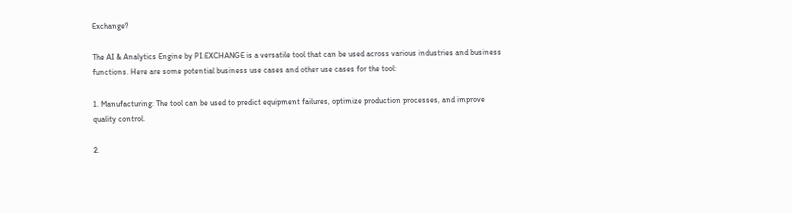Exchange?

The AI & Analytics Engine by PI.EXCHANGE is a versatile tool that can be used across various industries and business functions. Here are some potential business use cases and other use cases for the tool:

1. Manufacturing: The tool can be used to predict equipment failures, optimize production processes, and improve quality control.

2.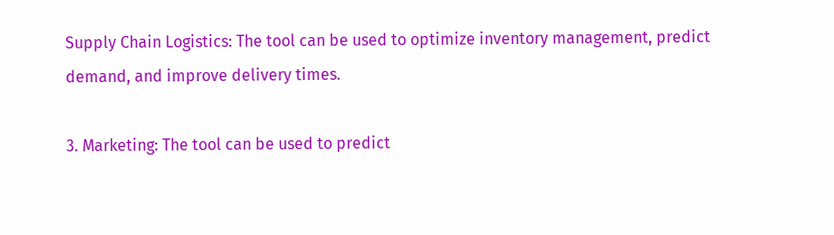Supply Chain Logistics: The tool can be used to optimize inventory management, predict demand, and improve delivery times.

3. Marketing: The tool can be used to predict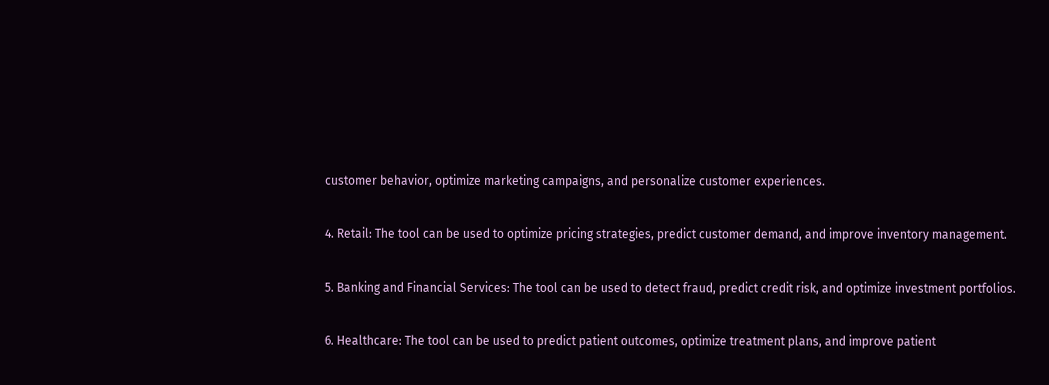customer behavior, optimize marketing campaigns, and personalize customer experiences.

4. Retail: The tool can be used to optimize pricing strategies, predict customer demand, and improve inventory management.

5. Banking and Financial Services: The tool can be used to detect fraud, predict credit risk, and optimize investment portfolios.

6. Healthcare: The tool can be used to predict patient outcomes, optimize treatment plans, and improve patient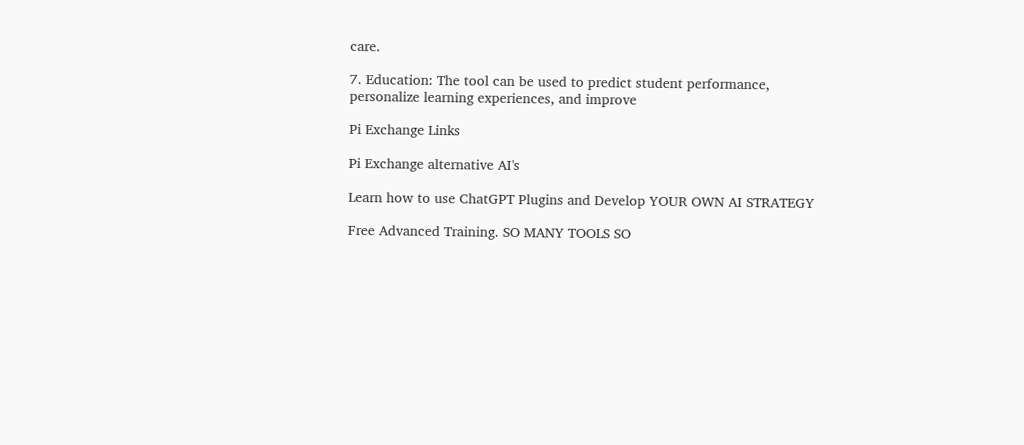care.

7. Education: The tool can be used to predict student performance, personalize learning experiences, and improve

Pi Exchange Links

Pi Exchange alternative AI's

Learn how to use ChatGPT Plugins and Develop YOUR OWN AI STRATEGY

Free Advanced Training. SO MANY TOOLS SO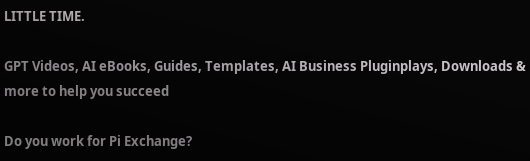LITTLE TIME.

GPT Videos, AI eBooks, Guides, Templates, AI Business Pluginplays, Downloads & more to help you succeed

Do you work for Pi Exchange?